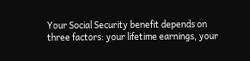Your Social Security benefit depends on three factors: your lifetime earnings, your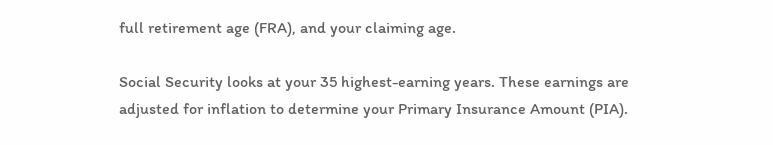full retirement age (FRA), and your claiming age.

Social Security looks at your 35 highest-earning years. These earnings are adjusted for inflation to determine your Primary Insurance Amount (PIA).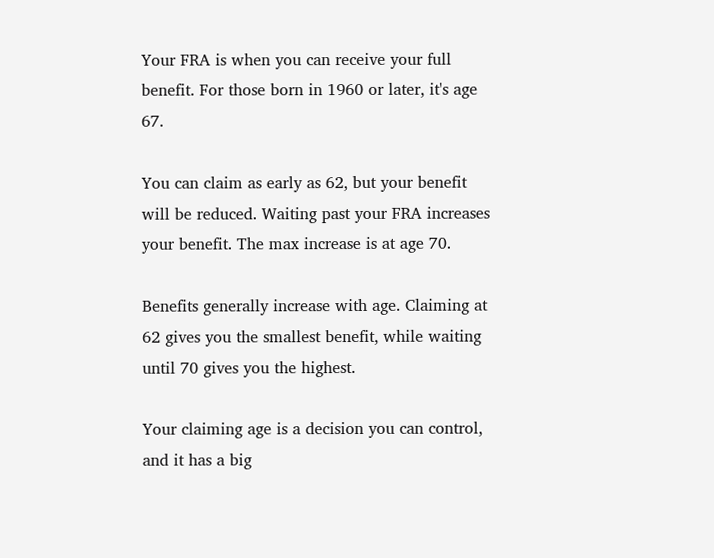Your FRA is when you can receive your full benefit. For those born in 1960 or later, it's age 67.

You can claim as early as 62, but your benefit will be reduced. Waiting past your FRA increases your benefit. The max increase is at age 70.

Benefits generally increase with age. Claiming at 62 gives you the smallest benefit, while waiting until 70 gives you the highest.

Your claiming age is a decision you can control, and it has a big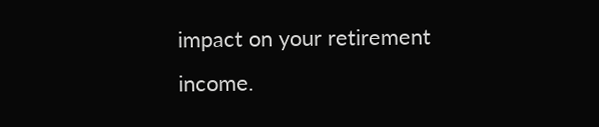impact on your retirement income.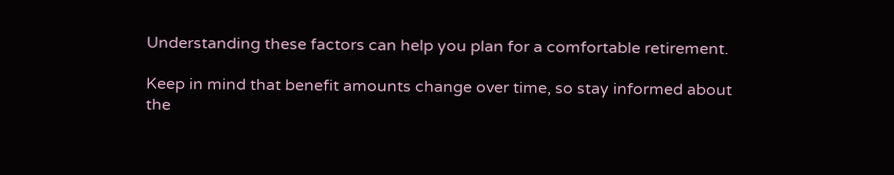Understanding these factors can help you plan for a comfortable retirement.

Keep in mind that benefit amounts change over time, so stay informed about the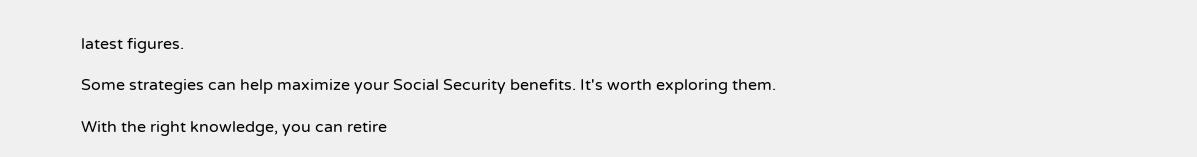latest figures.

Some strategies can help maximize your Social Security benefits. It's worth exploring them.

With the right knowledge, you can retire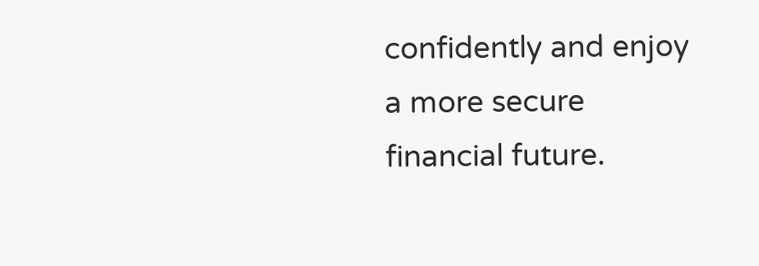confidently and enjoy a more secure financial future.